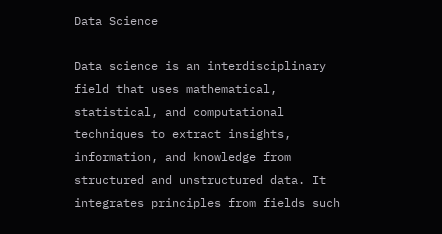Data Science

Data science is an interdisciplinary field that uses mathematical, statistical, and computational techniques to extract insights, information, and knowledge from structured and unstructured data. It integrates principles from fields such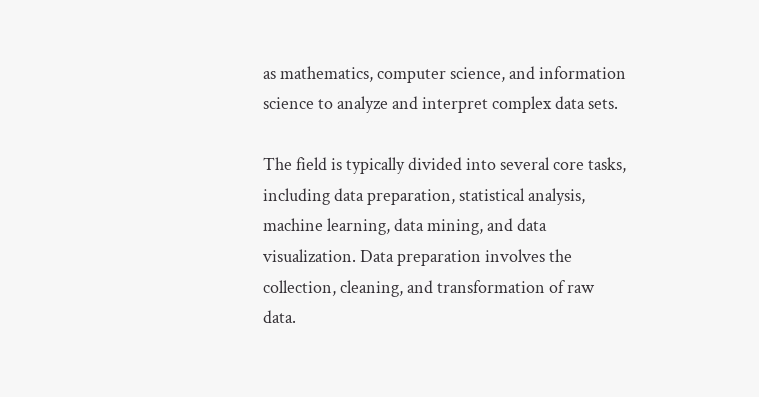as mathematics, computer science, and information science to analyze and interpret complex data sets.

The field is typically divided into several core tasks, including data preparation, statistical analysis, machine learning, data mining, and data visualization. Data preparation involves the collection, cleaning, and transformation of raw data.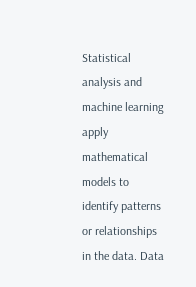Statistical analysis and machine learning apply mathematical models to identify patterns or relationships in the data. Data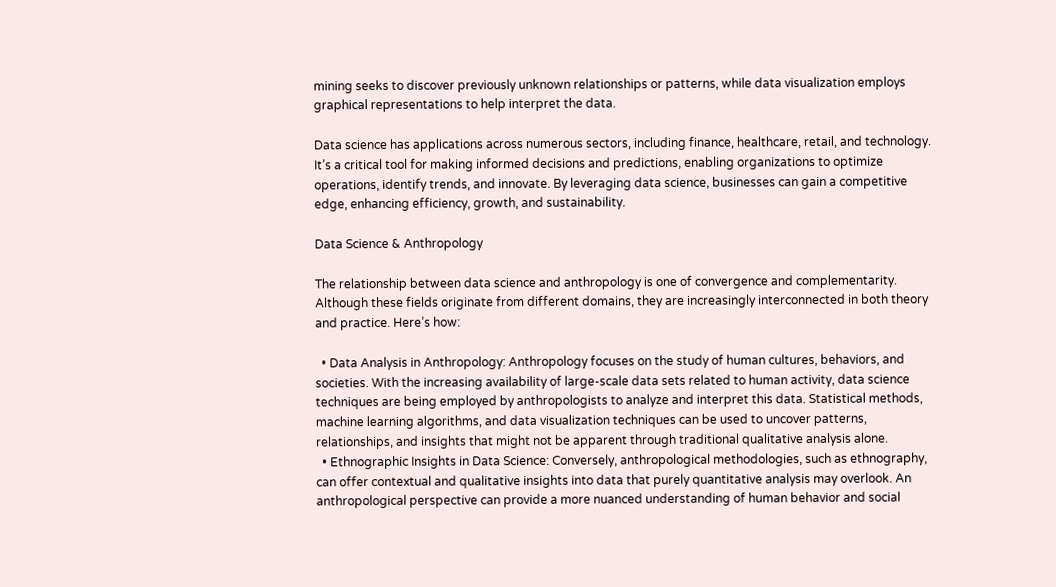mining seeks to discover previously unknown relationships or patterns, while data visualization employs graphical representations to help interpret the data.

Data science has applications across numerous sectors, including finance, healthcare, retail, and technology. It’s a critical tool for making informed decisions and predictions, enabling organizations to optimize operations, identify trends, and innovate. By leveraging data science, businesses can gain a competitive edge, enhancing efficiency, growth, and sustainability.

Data Science & Anthropology

The relationship between data science and anthropology is one of convergence and complementarity. Although these fields originate from different domains, they are increasingly interconnected in both theory and practice. Here’s how:

  • Data Analysis in Anthropology: Anthropology focuses on the study of human cultures, behaviors, and societies. With the increasing availability of large-scale data sets related to human activity, data science techniques are being employed by anthropologists to analyze and interpret this data. Statistical methods, machine learning algorithms, and data visualization techniques can be used to uncover patterns, relationships, and insights that might not be apparent through traditional qualitative analysis alone.
  • Ethnographic Insights in Data Science: Conversely, anthropological methodologies, such as ethnography, can offer contextual and qualitative insights into data that purely quantitative analysis may overlook. An anthropological perspective can provide a more nuanced understanding of human behavior and social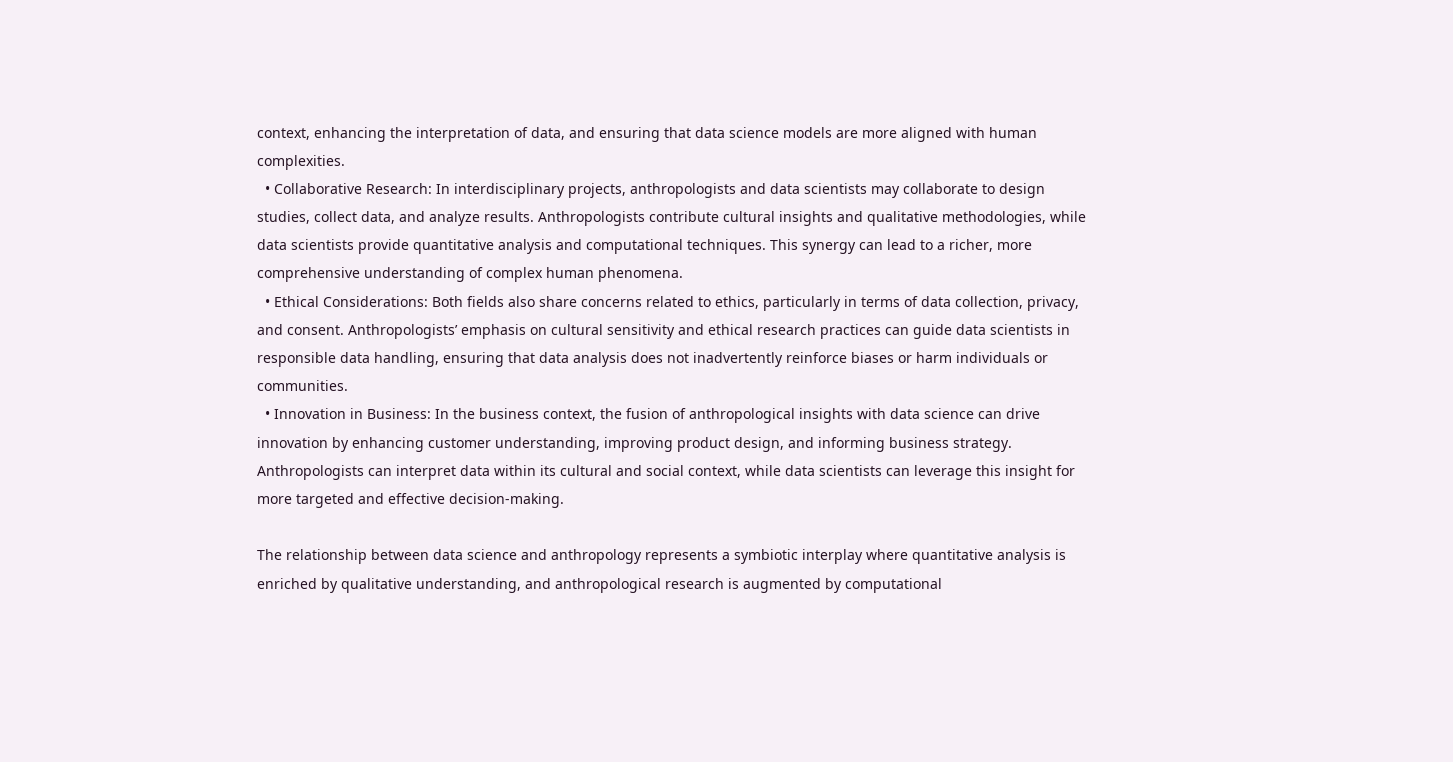context, enhancing the interpretation of data, and ensuring that data science models are more aligned with human complexities.
  • Collaborative Research: In interdisciplinary projects, anthropologists and data scientists may collaborate to design studies, collect data, and analyze results. Anthropologists contribute cultural insights and qualitative methodologies, while data scientists provide quantitative analysis and computational techniques. This synergy can lead to a richer, more comprehensive understanding of complex human phenomena.
  • Ethical Considerations: Both fields also share concerns related to ethics, particularly in terms of data collection, privacy, and consent. Anthropologists’ emphasis on cultural sensitivity and ethical research practices can guide data scientists in responsible data handling, ensuring that data analysis does not inadvertently reinforce biases or harm individuals or communities.
  • Innovation in Business: In the business context, the fusion of anthropological insights with data science can drive innovation by enhancing customer understanding, improving product design, and informing business strategy. Anthropologists can interpret data within its cultural and social context, while data scientists can leverage this insight for more targeted and effective decision-making.

The relationship between data science and anthropology represents a symbiotic interplay where quantitative analysis is enriched by qualitative understanding, and anthropological research is augmented by computational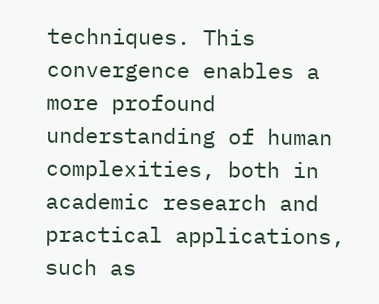techniques. This convergence enables a more profound understanding of human complexities, both in academic research and practical applications, such as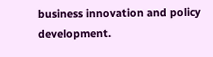business innovation and policy development.